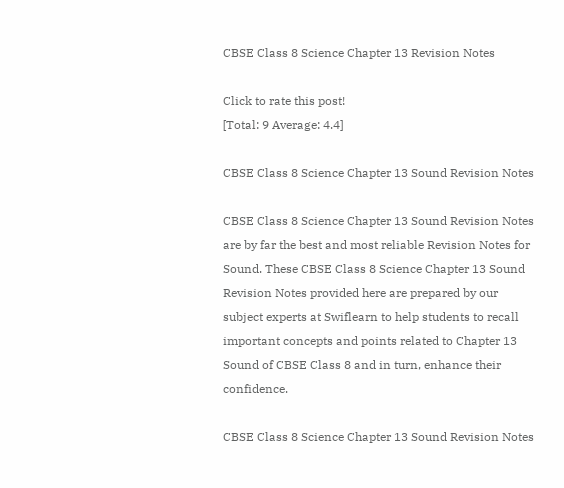CBSE Class 8 Science Chapter 13 Revision Notes

Click to rate this post!
[Total: 9 Average: 4.4]

CBSE Class 8 Science Chapter 13 Sound Revision Notes

CBSE Class 8 Science Chapter 13 Sound Revision Notes are by far the best and most reliable Revision Notes for Sound. These CBSE Class 8 Science Chapter 13 Sound Revision Notes provided here are prepared by our subject experts at Swiflearn to help students to recall important concepts and points related to Chapter 13 Sound of CBSE Class 8 and in turn, enhance their confidence.

CBSE Class 8 Science Chapter 13 Sound Revision Notes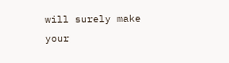will surely make your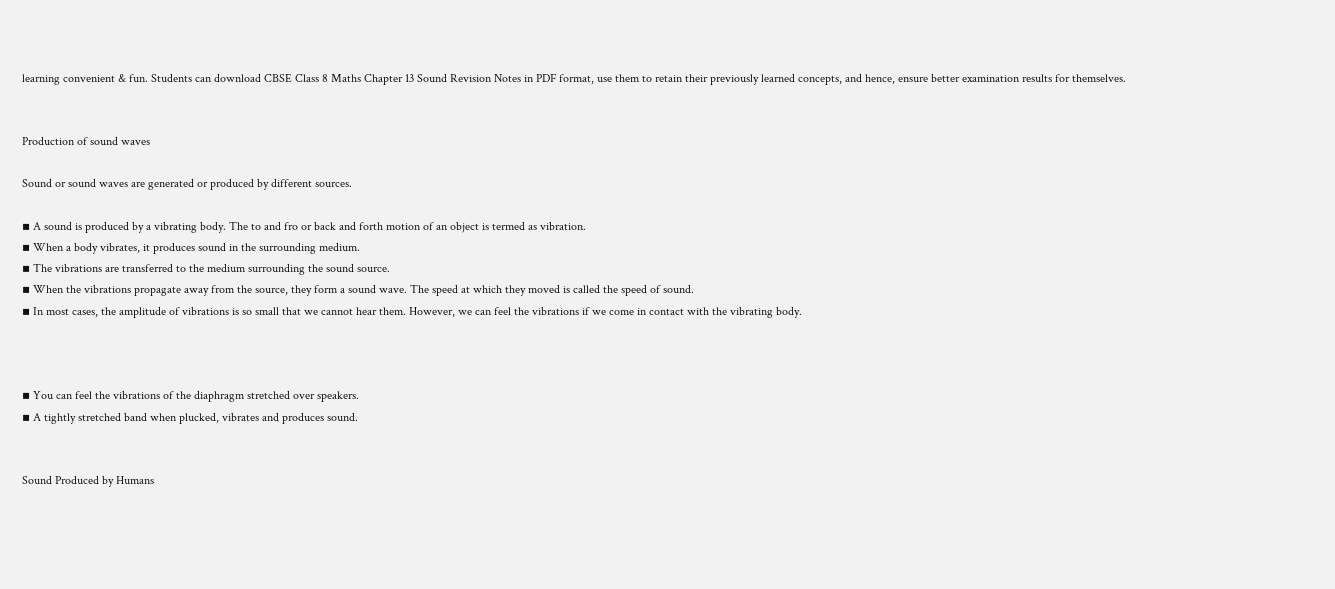learning convenient & fun. Students can download CBSE Class 8 Maths Chapter 13 Sound Revision Notes in PDF format, use them to retain their previously learned concepts, and hence, ensure better examination results for themselves.


Production of sound waves

Sound or sound waves are generated or produced by different sources.

▪ A sound is produced by a vibrating body. The to and fro or back and forth motion of an object is termed as vibration.
▪ When a body vibrates, it produces sound in the surrounding medium.
▪ The vibrations are transferred to the medium surrounding the sound source.
▪ When the vibrations propagate away from the source, they form a sound wave. The speed at which they moved is called the speed of sound.
▪ In most cases, the amplitude of vibrations is so small that we cannot hear them. However, we can feel the vibrations if we come in contact with the vibrating body.



▪ You can feel the vibrations of the diaphragm stretched over speakers.
▪ A tightly stretched band when plucked, vibrates and produces sound.


Sound Produced by Humans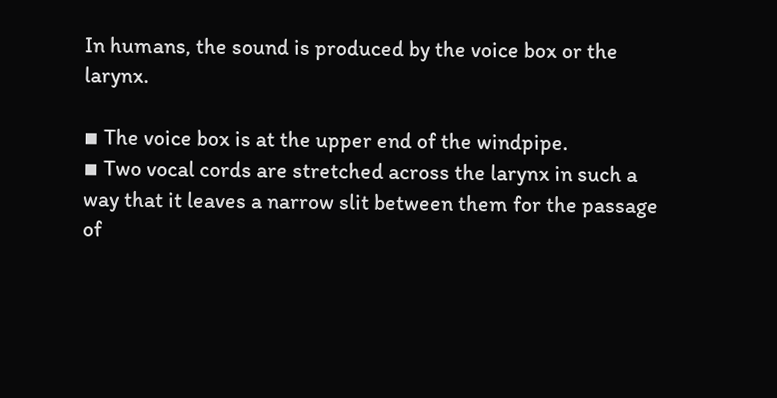In humans, the sound is produced by the voice box or the larynx.

▪ The voice box is at the upper end of the windpipe.
▪ Two vocal cords are stretched across the larynx in such a way that it leaves a narrow slit between them for the passage of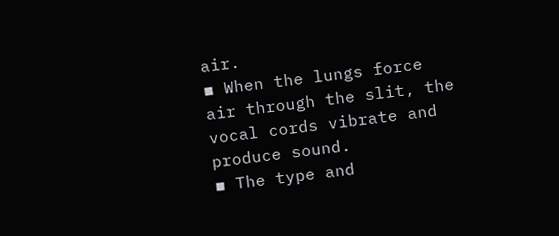air.
▪ When the lungs force air through the slit, the vocal cords vibrate and produce sound.
▪ The type and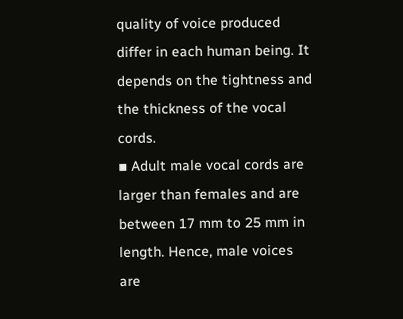quality of voice produced differ in each human being. It depends on the tightness and the thickness of the vocal cords.
▪ Adult male vocal cords are larger than females and are between 17 mm to 25 mm in length. Hence, male voices are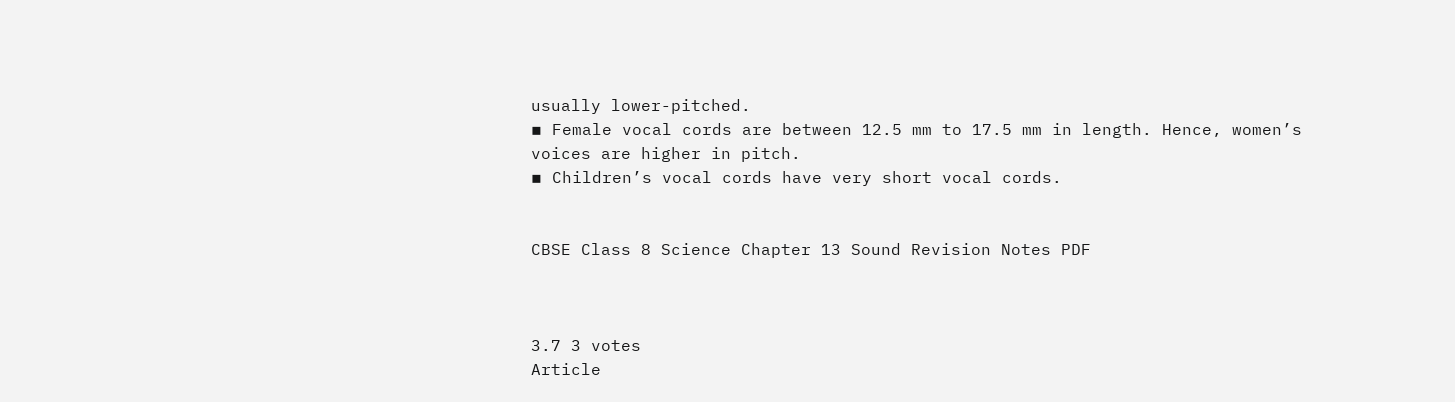usually lower-pitched.
▪ Female vocal cords are between 12.5 mm to 17.5 mm in length. Hence, women’s voices are higher in pitch.
▪ Children’s vocal cords have very short vocal cords.


CBSE Class 8 Science Chapter 13 Sound Revision Notes PDF



3.7 3 votes
Article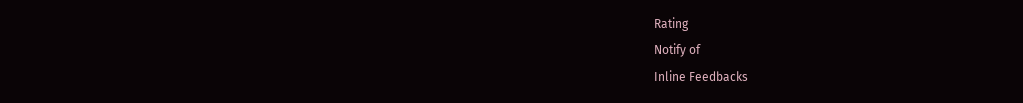Rating
Notify of
Inline Feedbacks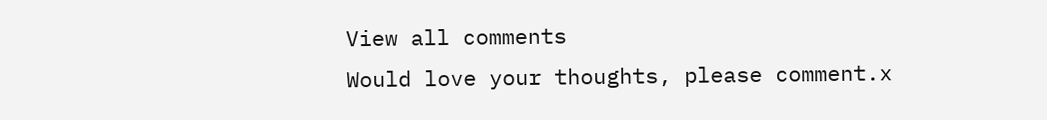View all comments
Would love your thoughts, please comment.x